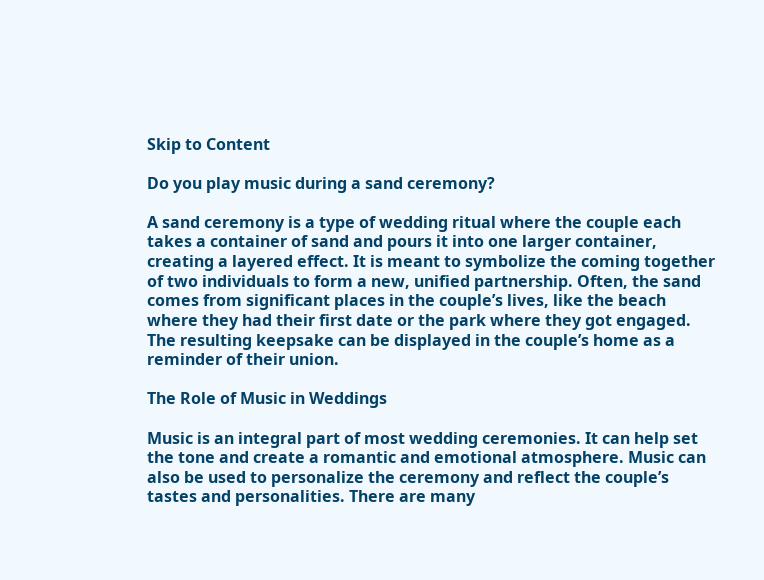Skip to Content

Do you play music during a sand ceremony?

A sand ceremony is a type of wedding ritual where the couple each takes a container of sand and pours it into one larger container, creating a layered effect. It is meant to symbolize the coming together of two individuals to form a new, unified partnership. Often, the sand comes from significant places in the couple’s lives, like the beach where they had their first date or the park where they got engaged. The resulting keepsake can be displayed in the couple’s home as a reminder of their union.

The Role of Music in Weddings

Music is an integral part of most wedding ceremonies. It can help set the tone and create a romantic and emotional atmosphere. Music can also be used to personalize the ceremony and reflect the couple’s tastes and personalities. There are many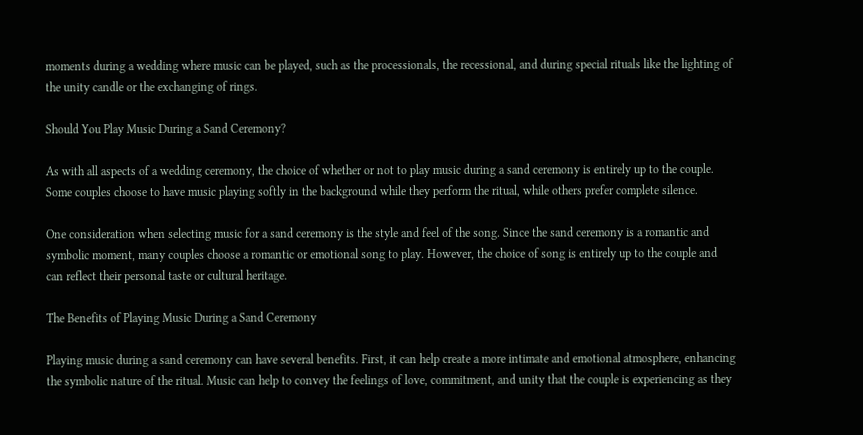moments during a wedding where music can be played, such as the processionals, the recessional, and during special rituals like the lighting of the unity candle or the exchanging of rings.

Should You Play Music During a Sand Ceremony?

As with all aspects of a wedding ceremony, the choice of whether or not to play music during a sand ceremony is entirely up to the couple. Some couples choose to have music playing softly in the background while they perform the ritual, while others prefer complete silence.

One consideration when selecting music for a sand ceremony is the style and feel of the song. Since the sand ceremony is a romantic and symbolic moment, many couples choose a romantic or emotional song to play. However, the choice of song is entirely up to the couple and can reflect their personal taste or cultural heritage.

The Benefits of Playing Music During a Sand Ceremony

Playing music during a sand ceremony can have several benefits. First, it can help create a more intimate and emotional atmosphere, enhancing the symbolic nature of the ritual. Music can help to convey the feelings of love, commitment, and unity that the couple is experiencing as they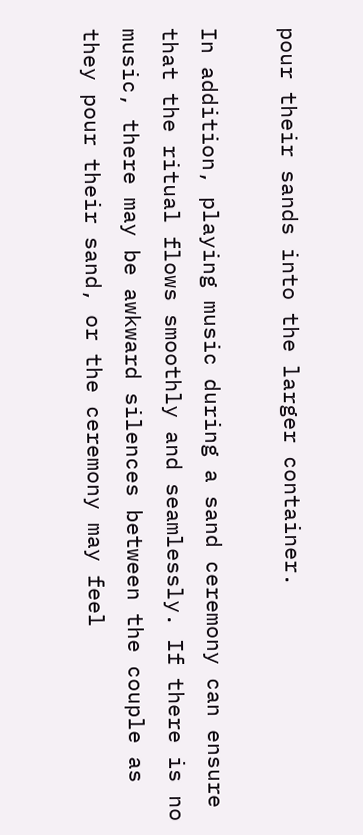pour their sands into the larger container.

In addition, playing music during a sand ceremony can ensure that the ritual flows smoothly and seamlessly. If there is no music, there may be awkward silences between the couple as they pour their sand, or the ceremony may feel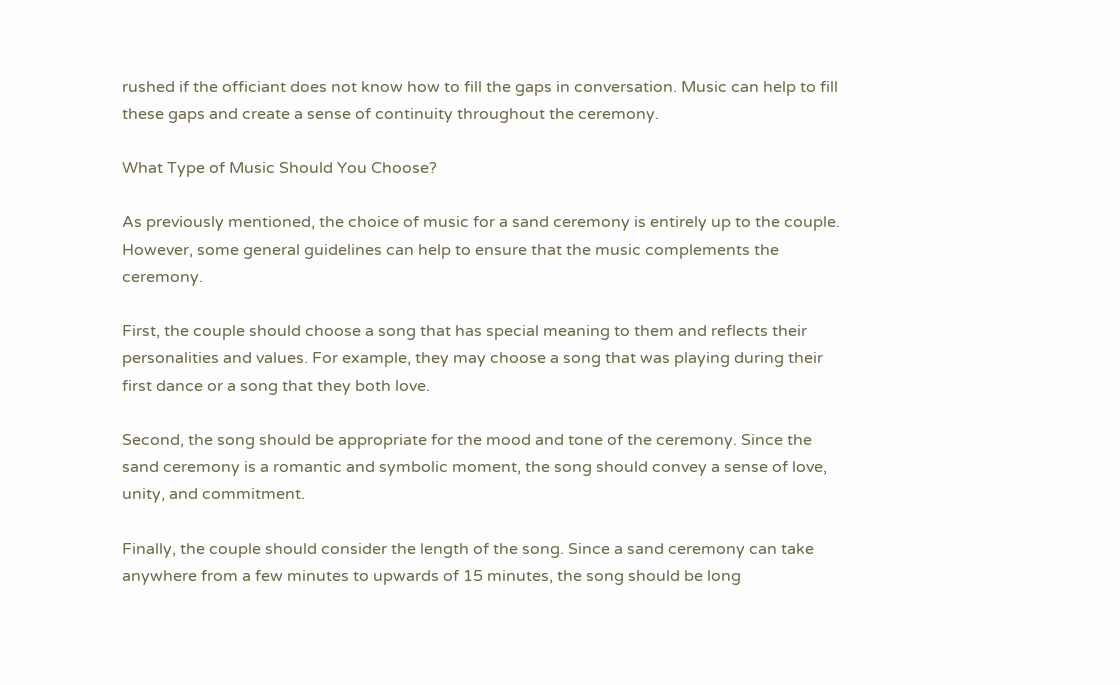rushed if the officiant does not know how to fill the gaps in conversation. Music can help to fill these gaps and create a sense of continuity throughout the ceremony.

What Type of Music Should You Choose?

As previously mentioned, the choice of music for a sand ceremony is entirely up to the couple. However, some general guidelines can help to ensure that the music complements the ceremony.

First, the couple should choose a song that has special meaning to them and reflects their personalities and values. For example, they may choose a song that was playing during their first dance or a song that they both love.

Second, the song should be appropriate for the mood and tone of the ceremony. Since the sand ceremony is a romantic and symbolic moment, the song should convey a sense of love, unity, and commitment.

Finally, the couple should consider the length of the song. Since a sand ceremony can take anywhere from a few minutes to upwards of 15 minutes, the song should be long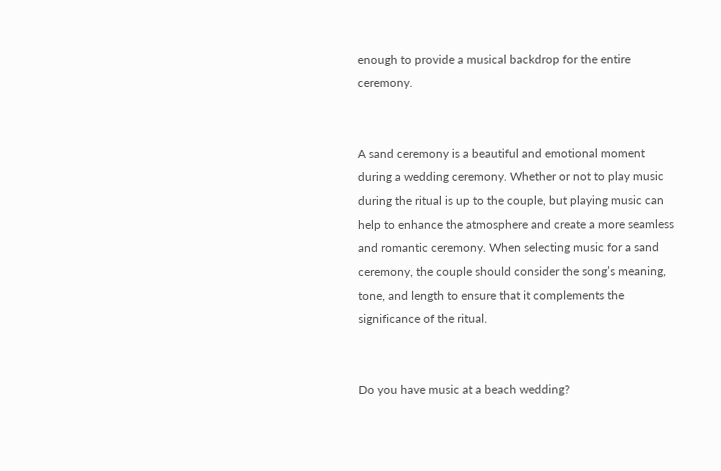enough to provide a musical backdrop for the entire ceremony.


A sand ceremony is a beautiful and emotional moment during a wedding ceremony. Whether or not to play music during the ritual is up to the couple, but playing music can help to enhance the atmosphere and create a more seamless and romantic ceremony. When selecting music for a sand ceremony, the couple should consider the song’s meaning, tone, and length to ensure that it complements the significance of the ritual.


Do you have music at a beach wedding?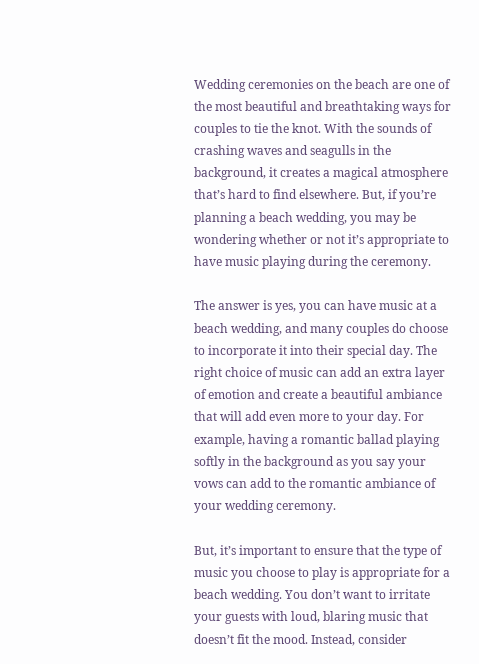Wedding ceremonies on the beach are one of the most beautiful and breathtaking ways for couples to tie the knot. With the sounds of crashing waves and seagulls in the background, it creates a magical atmosphere that’s hard to find elsewhere. But, if you’re planning a beach wedding, you may be wondering whether or not it’s appropriate to have music playing during the ceremony.

The answer is yes, you can have music at a beach wedding, and many couples do choose to incorporate it into their special day. The right choice of music can add an extra layer of emotion and create a beautiful ambiance that will add even more to your day. For example, having a romantic ballad playing softly in the background as you say your vows can add to the romantic ambiance of your wedding ceremony.

But, it’s important to ensure that the type of music you choose to play is appropriate for a beach wedding. You don’t want to irritate your guests with loud, blaring music that doesn’t fit the mood. Instead, consider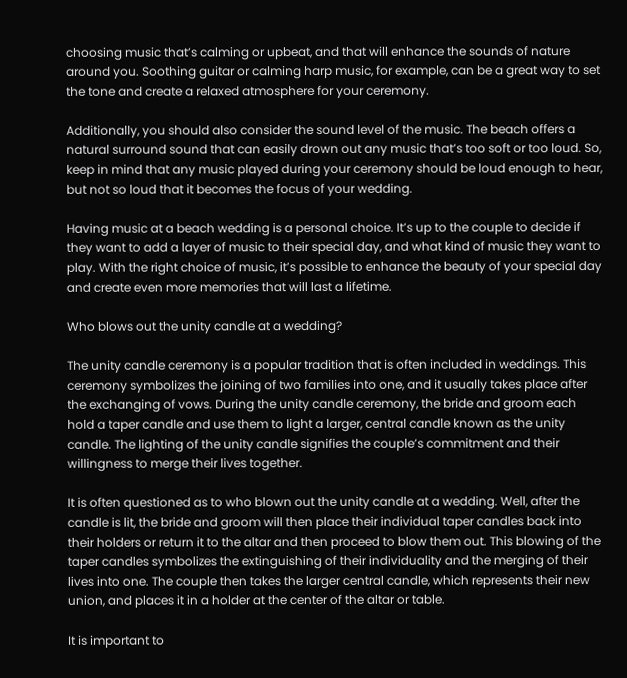choosing music that’s calming or upbeat, and that will enhance the sounds of nature around you. Soothing guitar or calming harp music, for example, can be a great way to set the tone and create a relaxed atmosphere for your ceremony.

Additionally, you should also consider the sound level of the music. The beach offers a natural surround sound that can easily drown out any music that’s too soft or too loud. So, keep in mind that any music played during your ceremony should be loud enough to hear, but not so loud that it becomes the focus of your wedding.

Having music at a beach wedding is a personal choice. It’s up to the couple to decide if they want to add a layer of music to their special day, and what kind of music they want to play. With the right choice of music, it’s possible to enhance the beauty of your special day and create even more memories that will last a lifetime.

Who blows out the unity candle at a wedding?

The unity candle ceremony is a popular tradition that is often included in weddings. This ceremony symbolizes the joining of two families into one, and it usually takes place after the exchanging of vows. During the unity candle ceremony, the bride and groom each hold a taper candle and use them to light a larger, central candle known as the unity candle. The lighting of the unity candle signifies the couple’s commitment and their willingness to merge their lives together.

It is often questioned as to who blown out the unity candle at a wedding. Well, after the candle is lit, the bride and groom will then place their individual taper candles back into their holders or return it to the altar and then proceed to blow them out. This blowing of the taper candles symbolizes the extinguishing of their individuality and the merging of their lives into one. The couple then takes the larger central candle, which represents their new union, and places it in a holder at the center of the altar or table.

It is important to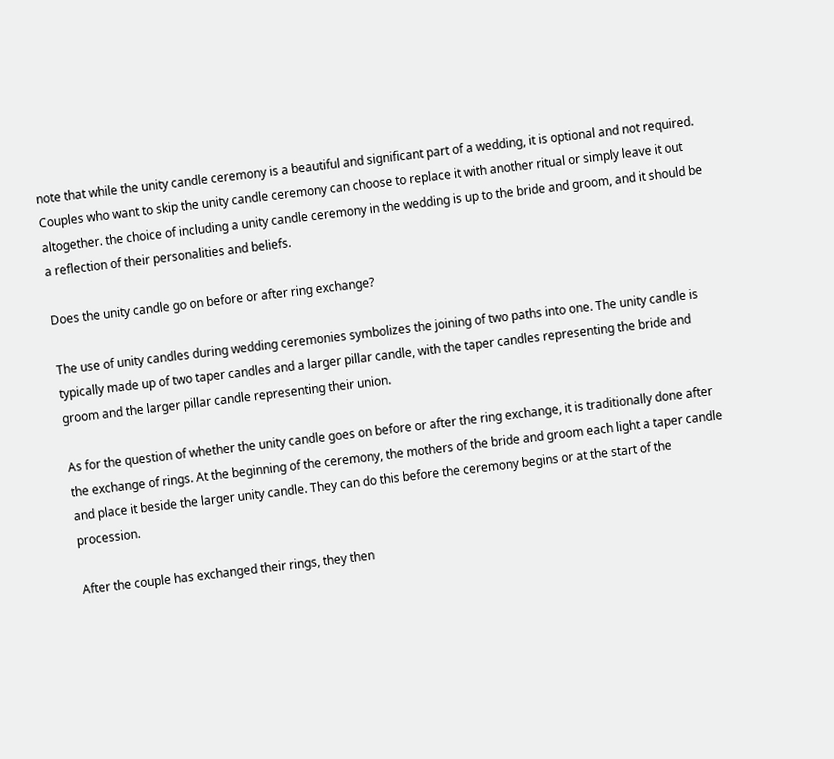note that while the unity candle ceremony is a beautiful and significant part of a wedding, it is optional and not required. Couples who want to skip the unity candle ceremony can choose to replace it with another ritual or simply leave it out altogether. the choice of including a unity candle ceremony in the wedding is up to the bride and groom, and it should be a reflection of their personalities and beliefs.

Does the unity candle go on before or after ring exchange?

The use of unity candles during wedding ceremonies symbolizes the joining of two paths into one. The unity candle is typically made up of two taper candles and a larger pillar candle, with the taper candles representing the bride and groom and the larger pillar candle representing their union.

As for the question of whether the unity candle goes on before or after the ring exchange, it is traditionally done after the exchange of rings. At the beginning of the ceremony, the mothers of the bride and groom each light a taper candle and place it beside the larger unity candle. They can do this before the ceremony begins or at the start of the procession.

After the couple has exchanged their rings, they then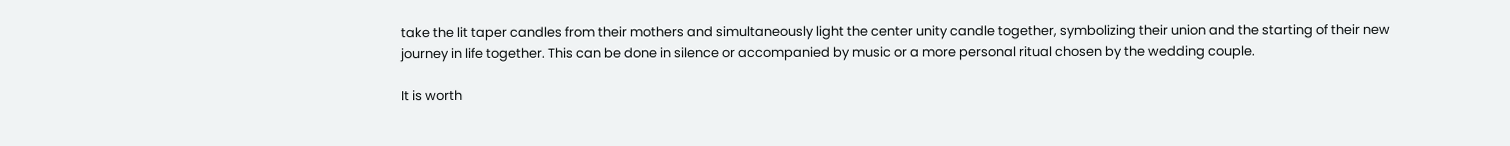take the lit taper candles from their mothers and simultaneously light the center unity candle together, symbolizing their union and the starting of their new journey in life together. This can be done in silence or accompanied by music or a more personal ritual chosen by the wedding couple.

It is worth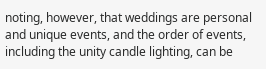noting, however, that weddings are personal and unique events, and the order of events, including the unity candle lighting, can be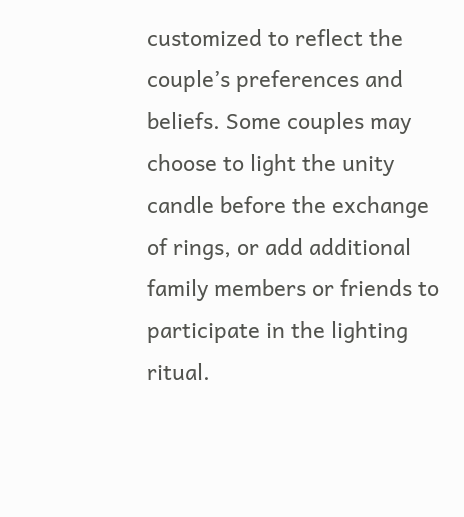customized to reflect the couple’s preferences and beliefs. Some couples may choose to light the unity candle before the exchange of rings, or add additional family members or friends to participate in the lighting ritual.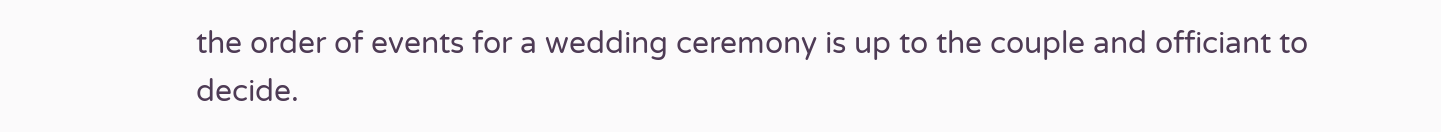the order of events for a wedding ceremony is up to the couple and officiant to decide.